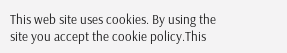This web site uses cookies. By using the site you accept the cookie policy.This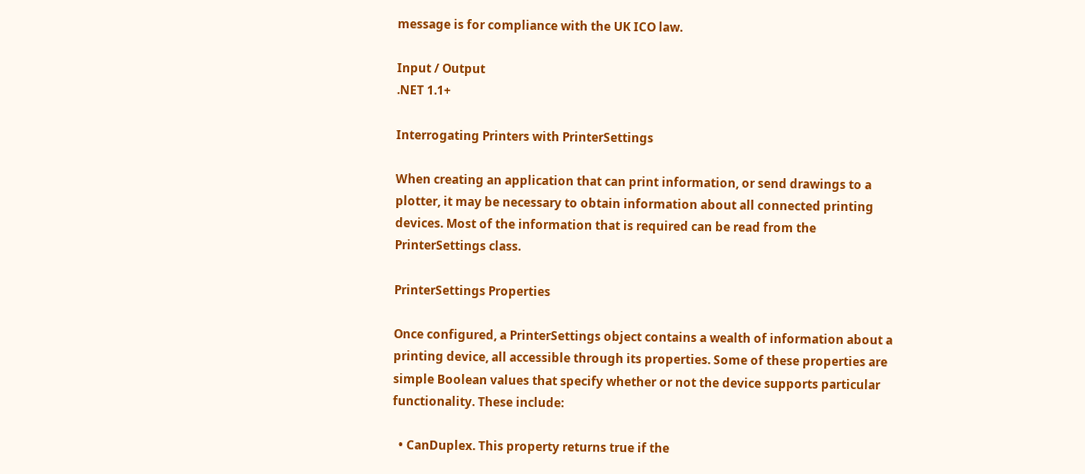message is for compliance with the UK ICO law.

Input / Output
.NET 1.1+

Interrogating Printers with PrinterSettings

When creating an application that can print information, or send drawings to a plotter, it may be necessary to obtain information about all connected printing devices. Most of the information that is required can be read from the PrinterSettings class.

PrinterSettings Properties

Once configured, a PrinterSettings object contains a wealth of information about a printing device, all accessible through its properties. Some of these properties are simple Boolean values that specify whether or not the device supports particular functionality. These include:

  • CanDuplex. This property returns true if the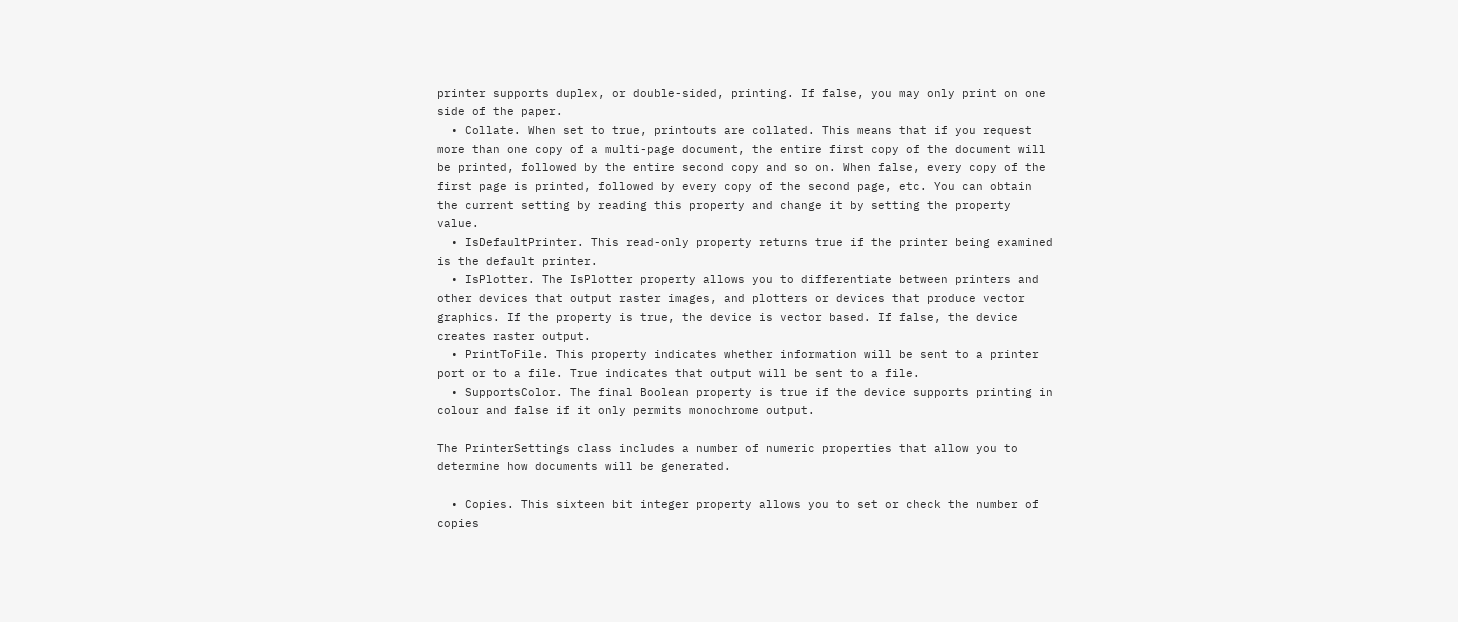printer supports duplex, or double-sided, printing. If false, you may only print on one side of the paper.
  • Collate. When set to true, printouts are collated. This means that if you request more than one copy of a multi-page document, the entire first copy of the document will be printed, followed by the entire second copy and so on. When false, every copy of the first page is printed, followed by every copy of the second page, etc. You can obtain the current setting by reading this property and change it by setting the property value.
  • IsDefaultPrinter. This read-only property returns true if the printer being examined is the default printer.
  • IsPlotter. The IsPlotter property allows you to differentiate between printers and other devices that output raster images, and plotters or devices that produce vector graphics. If the property is true, the device is vector based. If false, the device creates raster output.
  • PrintToFile. This property indicates whether information will be sent to a printer port or to a file. True indicates that output will be sent to a file.
  • SupportsColor. The final Boolean property is true if the device supports printing in colour and false if it only permits monochrome output.

The PrinterSettings class includes a number of numeric properties that allow you to determine how documents will be generated.

  • Copies. This sixteen bit integer property allows you to set or check the number of copies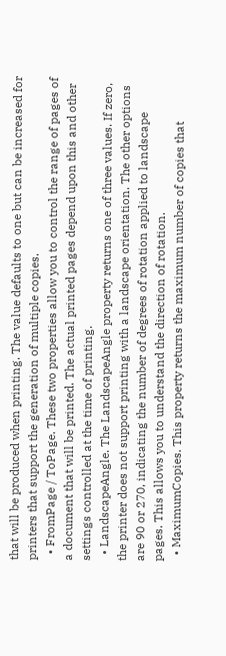that will be produced when printing. The value defaults to one but can be increased for printers that support the generation of multiple copies.
  • FromPage / ToPage. These two properties allow you to control the range of pages of a document that will be printed. The actual printed pages depend upon this and other settings controlled at the time of printing.
  • LandscapeAngle. The LandscapeAngle property returns one of three values. If zero, the printer does not support printing with a landscape orientation. The other options are 90 or 270, indicating the number of degrees of rotation applied to landscape pages. This allows you to understand the direction of rotation.
  • MaximumCopies. This property returns the maximum number of copies that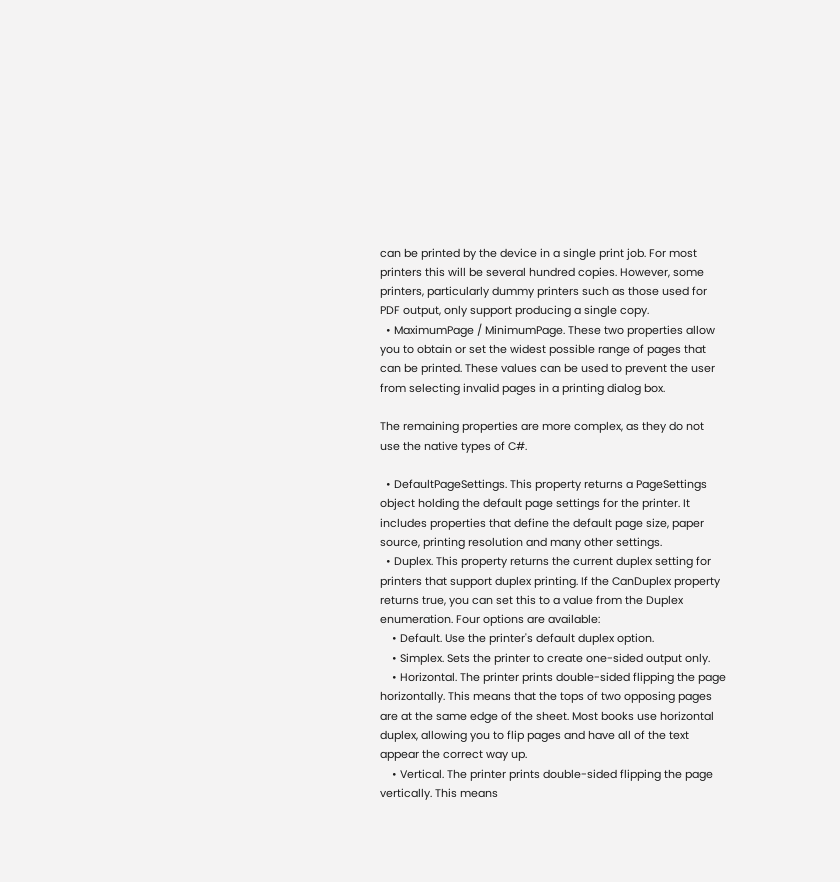can be printed by the device in a single print job. For most printers this will be several hundred copies. However, some printers, particularly dummy printers such as those used for PDF output, only support producing a single copy.
  • MaximumPage / MinimumPage. These two properties allow you to obtain or set the widest possible range of pages that can be printed. These values can be used to prevent the user from selecting invalid pages in a printing dialog box.

The remaining properties are more complex, as they do not use the native types of C#.

  • DefaultPageSettings. This property returns a PageSettings object holding the default page settings for the printer. It includes properties that define the default page size, paper source, printing resolution and many other settings.
  • Duplex. This property returns the current duplex setting for printers that support duplex printing. If the CanDuplex property returns true, you can set this to a value from the Duplex enumeration. Four options are available:
    • Default. Use the printer's default duplex option.
    • Simplex. Sets the printer to create one-sided output only.
    • Horizontal. The printer prints double-sided flipping the page horizontally. This means that the tops of two opposing pages are at the same edge of the sheet. Most books use horizontal duplex, allowing you to flip pages and have all of the text appear the correct way up.
    • Vertical. The printer prints double-sided flipping the page vertically. This means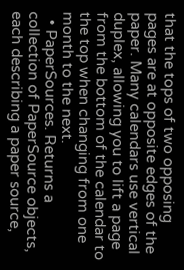that the tops of two opposing pages are at opposite edges of the paper. Many calendars use vertical duplex, allowing you to lift a page from the bottom of the calendar to the top when changing from one month to the next.
  • PaperSources. Returns a collection of PaperSource objects, each describing a paper source,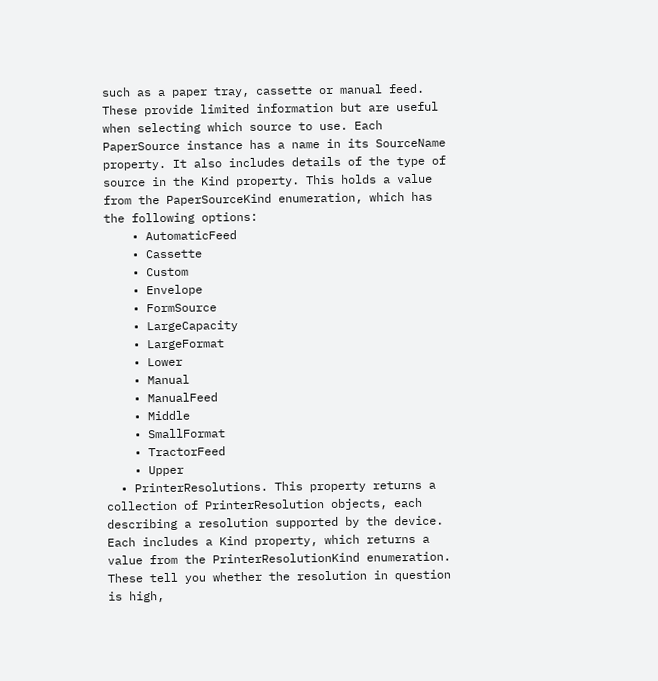such as a paper tray, cassette or manual feed. These provide limited information but are useful when selecting which source to use. Each PaperSource instance has a name in its SourceName property. It also includes details of the type of source in the Kind property. This holds a value from the PaperSourceKind enumeration, which has the following options:
    • AutomaticFeed
    • Cassette
    • Custom
    • Envelope
    • FormSource
    • LargeCapacity
    • LargeFormat
    • Lower
    • Manual
    • ManualFeed
    • Middle
    • SmallFormat
    • TractorFeed
    • Upper
  • PrinterResolutions. This property returns a collection of PrinterResolution objects, each describing a resolution supported by the device. Each includes a Kind property, which returns a value from the PrinterResolutionKind enumeration. These tell you whether the resolution in question is high,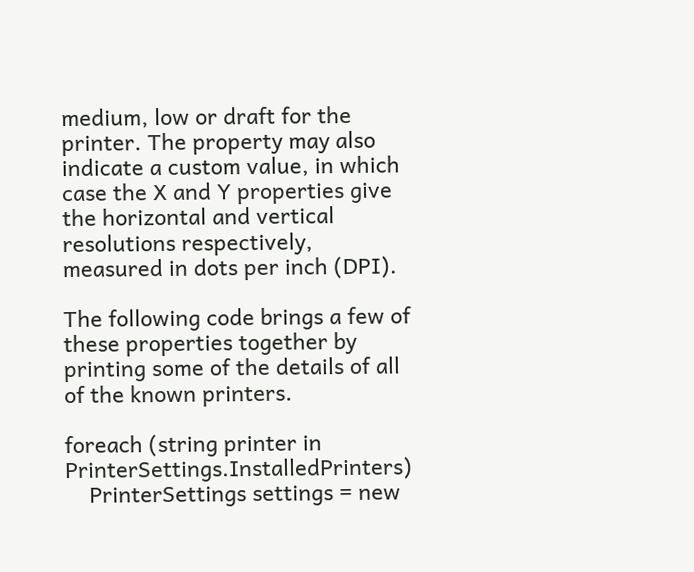medium, low or draft for the printer. The property may also indicate a custom value, in which case the X and Y properties give the horizontal and vertical resolutions respectively, measured in dots per inch (DPI).

The following code brings a few of these properties together by printing some of the details of all of the known printers.

foreach (string printer in PrinterSettings.InstalledPrinters)
    PrinterSettings settings = new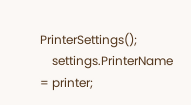PrinterSettings();
    settings.PrinterName = printer;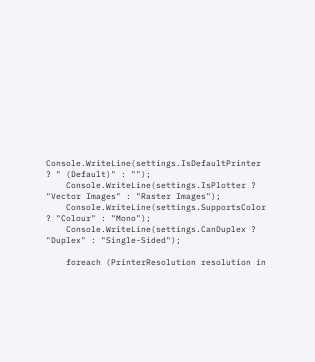Console.WriteLine(settings.IsDefaultPrinter ? " (Default)" : "");
    Console.WriteLine(settings.IsPlotter ? "Vector Images" : "Raster Images");
    Console.WriteLine(settings.SupportsColor ? "Colour" : "Mono");
    Console.WriteLine(settings.CanDuplex ? "Duplex" : "Single-Sided");

    foreach (PrinterResolution resolution in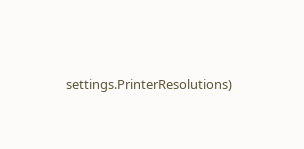settings.PrinterResolutions)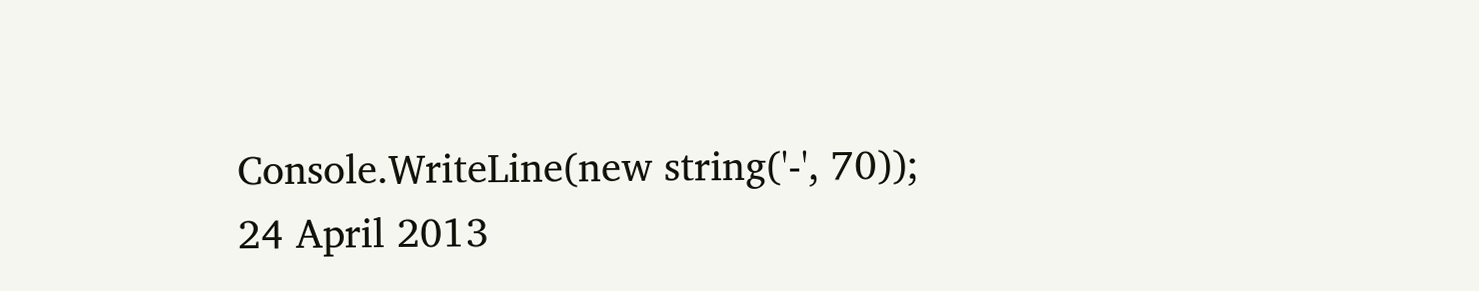Console.WriteLine(new string('-', 70));
24 April 2013